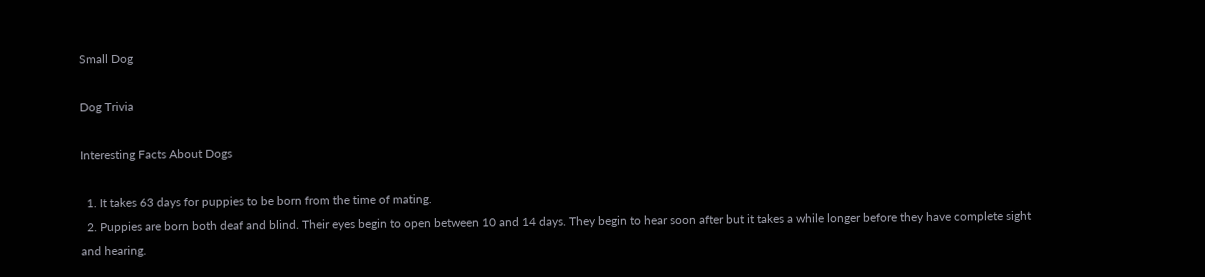Small Dog

Dog Trivia

Interesting Facts About Dogs

  1. It takes 63 days for puppies to be born from the time of mating.
  2. Puppies are born both deaf and blind. Their eyes begin to open between 10 and 14 days. They begin to hear soon after but it takes a while longer before they have complete sight and hearing.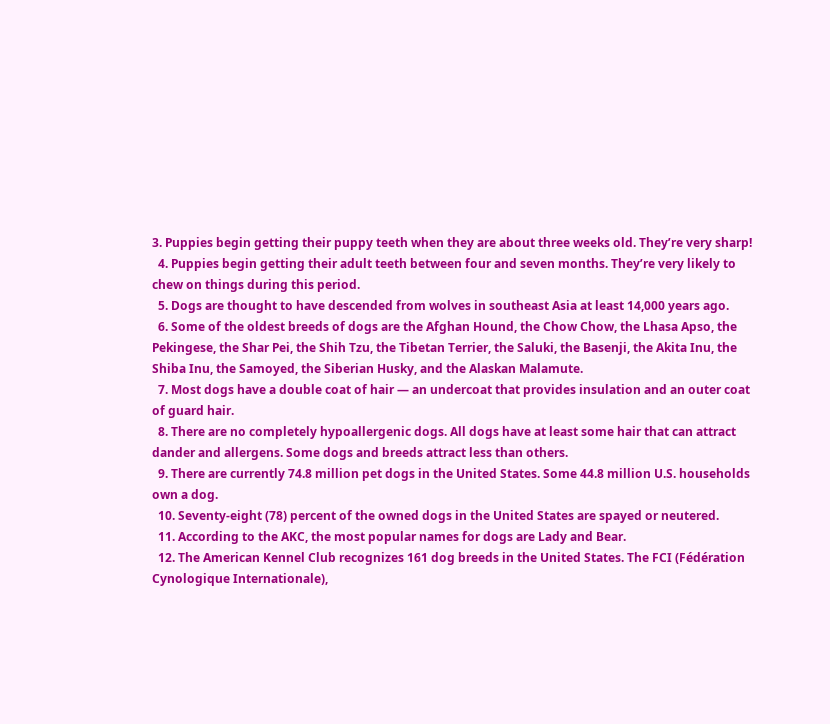3. Puppies begin getting their puppy teeth when they are about three weeks old. They’re very sharp!
  4. Puppies begin getting their adult teeth between four and seven months. They’re very likely to chew on things during this period.
  5. Dogs are thought to have descended from wolves in southeast Asia at least 14,000 years ago.
  6. Some of the oldest breeds of dogs are the Afghan Hound, the Chow Chow, the Lhasa Apso, the Pekingese, the Shar Pei, the Shih Tzu, the Tibetan Terrier, the Saluki, the Basenji, the Akita Inu, the Shiba Inu, the Samoyed, the Siberian Husky, and the Alaskan Malamute.
  7. Most dogs have a double coat of hair — an undercoat that provides insulation and an outer coat of guard hair.
  8. There are no completely hypoallergenic dogs. All dogs have at least some hair that can attract dander and allergens. Some dogs and breeds attract less than others.
  9. There are currently 74.8 million pet dogs in the United States. Some 44.8 million U.S. households own a dog.
  10. Seventy-eight (78) percent of the owned dogs in the United States are spayed or neutered.
  11. According to the AKC, the most popular names for dogs are Lady and Bear.
  12. The American Kennel Club recognizes 161 dog breeds in the United States. The FCI (Fédération Cynologique Internationale),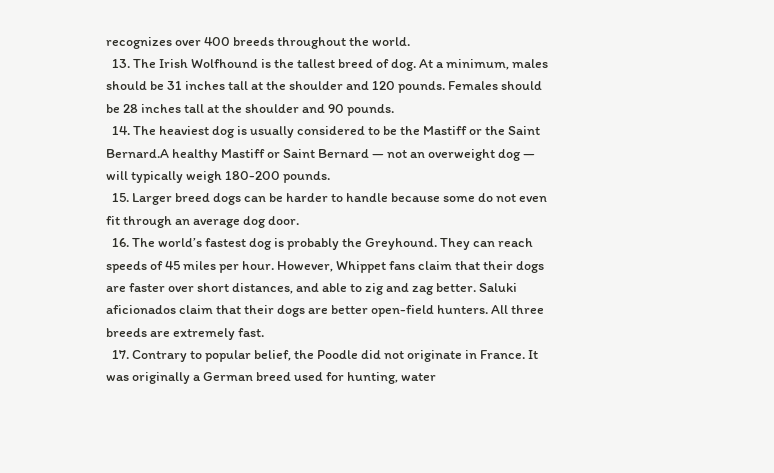recognizes over 400 breeds throughout the world.
  13. The Irish Wolfhound is the tallest breed of dog. At a minimum, males should be 31 inches tall at the shoulder and 120 pounds. Females should be 28 inches tall at the shoulder and 90 pounds.
  14. The heaviest dog is usually considered to be the Mastiff or the Saint Bernard.A healthy Mastiff or Saint Bernard — not an overweight dog — will typically weigh 180-200 pounds.
  15. Larger breed dogs can be harder to handle because some do not even fit through an average dog door.
  16. The world’s fastest dog is probably the Greyhound. They can reach speeds of 45 miles per hour. However, Whippet fans claim that their dogs are faster over short distances, and able to zig and zag better. Saluki aficionados claim that their dogs are better open-field hunters. All three breeds are extremely fast.
  17. Contrary to popular belief, the Poodle did not originate in France. It was originally a German breed used for hunting, water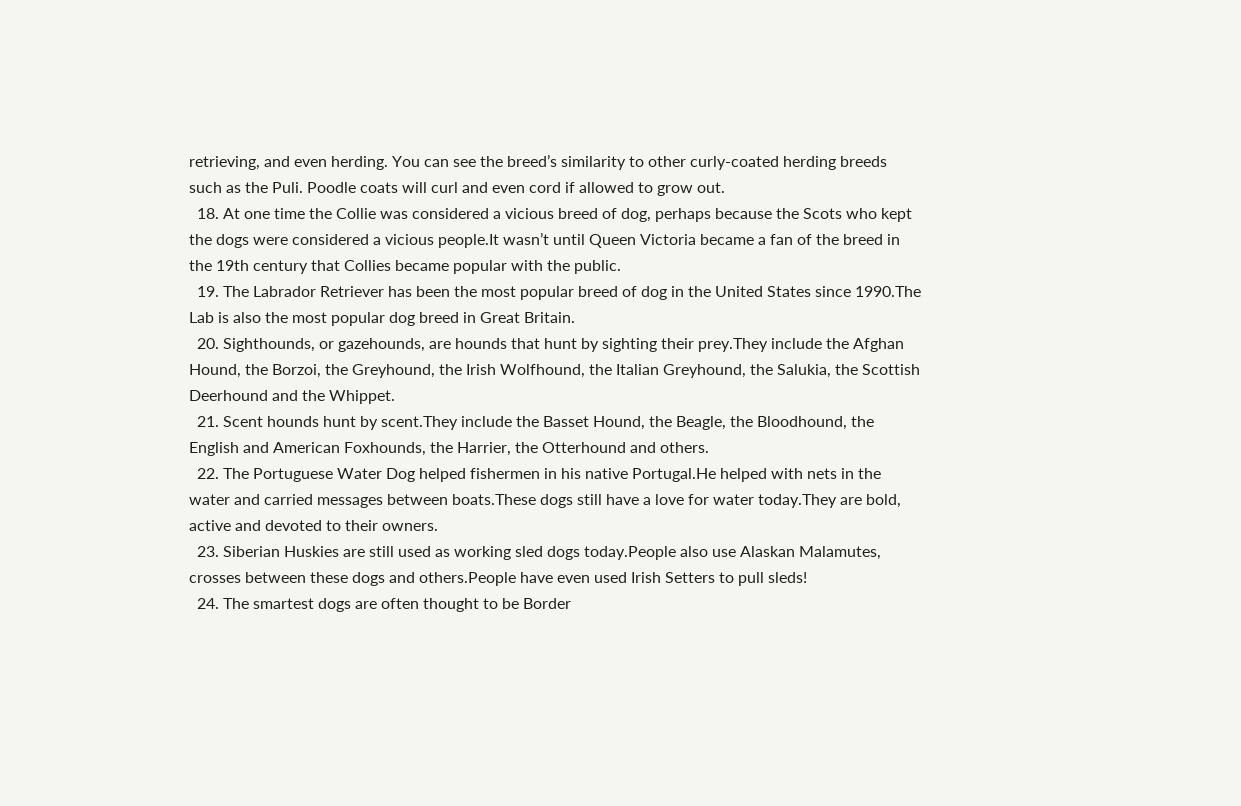retrieving, and even herding. You can see the breed’s similarity to other curly-coated herding breeds such as the Puli. Poodle coats will curl and even cord if allowed to grow out.
  18. At one time the Collie was considered a vicious breed of dog, perhaps because the Scots who kept the dogs were considered a vicious people.It wasn’t until Queen Victoria became a fan of the breed in the 19th century that Collies became popular with the public.
  19. The Labrador Retriever has been the most popular breed of dog in the United States since 1990.The Lab is also the most popular dog breed in Great Britain.
  20. Sighthounds, or gazehounds, are hounds that hunt by sighting their prey.They include the Afghan Hound, the Borzoi, the Greyhound, the Irish Wolfhound, the Italian Greyhound, the Salukia, the Scottish Deerhound and the Whippet.
  21. Scent hounds hunt by scent.They include the Basset Hound, the Beagle, the Bloodhound, the English and American Foxhounds, the Harrier, the Otterhound and others.
  22. The Portuguese Water Dog helped fishermen in his native Portugal.He helped with nets in the water and carried messages between boats.These dogs still have a love for water today.They are bold, active and devoted to their owners.
  23. Siberian Huskies are still used as working sled dogs today.People also use Alaskan Malamutes, crosses between these dogs and others.People have even used Irish Setters to pull sleds!
  24. The smartest dogs are often thought to be Border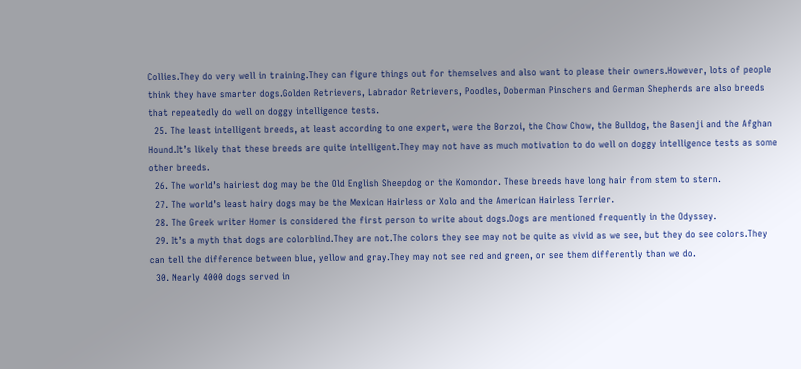Collies.They do very well in training.They can figure things out for themselves and also want to please their owners.However, lots of people think they have smarter dogs.Golden Retrievers, Labrador Retrievers, Poodles, Doberman Pinschers and German Shepherds are also breeds that repeatedly do well on doggy intelligence tests.
  25. The least intelligent breeds, at least according to one expert, were the Borzoi, the Chow Chow, the Bulldog, the Basenji and the Afghan Hound.It’s likely that these breeds are quite intelligent.They may not have as much motivation to do well on doggy intelligence tests as some other breeds.
  26. The world’s hairiest dog may be the Old English Sheepdog or the Komondor. These breeds have long hair from stem to stern.
  27. The world’s least hairy dogs may be the Mexican Hairless or Xolo and the American Hairless Terrier.
  28. The Greek writer Homer is considered the first person to write about dogs.Dogs are mentioned frequently in the Odyssey.
  29. It’s a myth that dogs are colorblind.They are not.The colors they see may not be quite as vivid as we see, but they do see colors.They can tell the difference between blue, yellow and gray.They may not see red and green, or see them differently than we do.
  30. Nearly 4000 dogs served in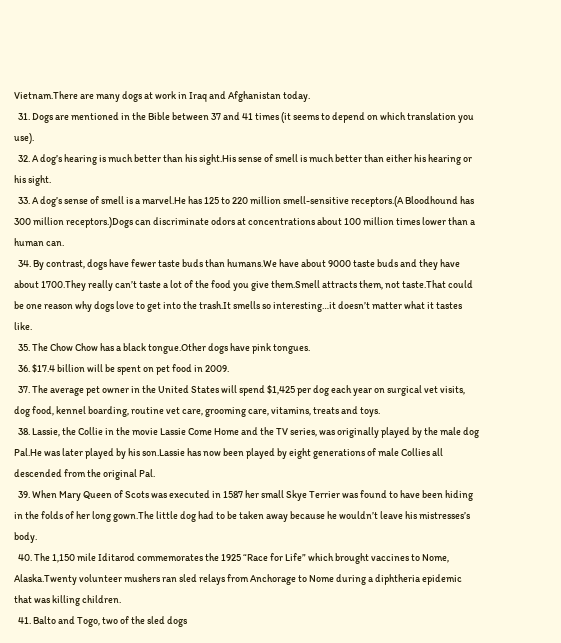Vietnam.There are many dogs at work in Iraq and Afghanistan today.
  31. Dogs are mentioned in the Bible between 37 and 41 times (it seems to depend on which translation you use).
  32. A dog’s hearing is much better than his sight.His sense of smell is much better than either his hearing or his sight.
  33. A dog’s sense of smell is a marvel.He has 125 to 220 million smell-sensitive receptors.(A Bloodhound has 300 million receptors.)Dogs can discriminate odors at concentrations about 100 million times lower than a human can.
  34. By contrast, dogs have fewer taste buds than humans.We have about 9000 taste buds and they have about 1700.They really can’t taste a lot of the food you give them.Smell attracts them, not taste.That could be one reason why dogs love to get into the trash.It smells so interesting…it doesn’t matter what it tastes like.
  35. The Chow Chow has a black tongue.Other dogs have pink tongues.
  36. $17.4 billion will be spent on pet food in 2009.
  37. The average pet owner in the United States will spend $1,425 per dog each year on surgical vet visits, dog food, kennel boarding, routine vet care, grooming care, vitamins, treats and toys.
  38. Lassie, the Collie in the movie Lassie Come Home and the TV series, was originally played by the male dog Pal.He was later played by his son.Lassie has now been played by eight generations of male Collies all descended from the original Pal.
  39. When Mary Queen of Scots was executed in 1587 her small Skye Terrier was found to have been hiding in the folds of her long gown.The little dog had to be taken away because he wouldn’t leave his mistresses’s body.
  40. The 1,150 mile Iditarod commemorates the 1925 “Race for Life” which brought vaccines to Nome, Alaska.Twenty volunteer mushers ran sled relays from Anchorage to Nome during a diphtheria epidemic that was killing children.
  41. Balto and Togo, two of the sled dogs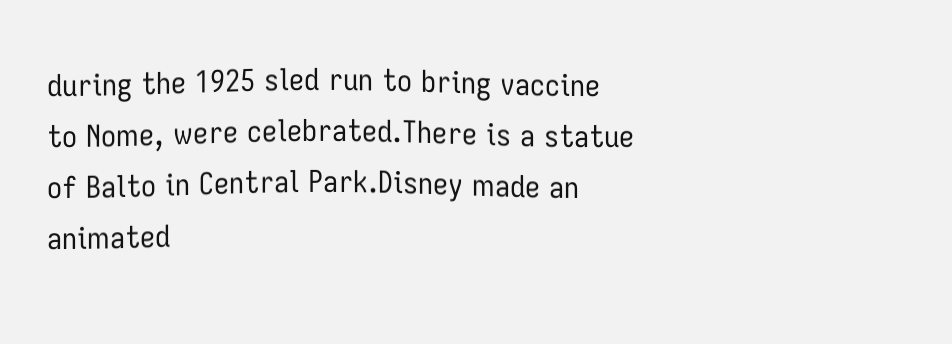during the 1925 sled run to bring vaccine to Nome, were celebrated.There is a statue of Balto in Central Park.Disney made an animated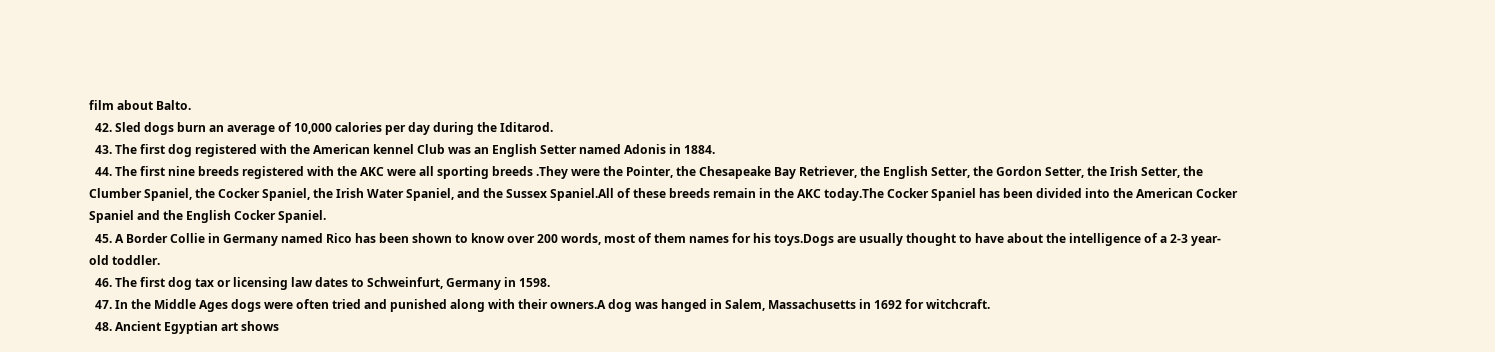film about Balto.
  42. Sled dogs burn an average of 10,000 calories per day during the Iditarod.
  43. The first dog registered with the American kennel Club was an English Setter named Adonis in 1884.
  44. The first nine breeds registered with the AKC were all sporting breeds .They were the Pointer, the Chesapeake Bay Retriever, the English Setter, the Gordon Setter, the Irish Setter, the Clumber Spaniel, the Cocker Spaniel, the Irish Water Spaniel, and the Sussex Spaniel.All of these breeds remain in the AKC today.The Cocker Spaniel has been divided into the American Cocker Spaniel and the English Cocker Spaniel.
  45. A Border Collie in Germany named Rico has been shown to know over 200 words, most of them names for his toys.Dogs are usually thought to have about the intelligence of a 2-3 year-old toddler.
  46. The first dog tax or licensing law dates to Schweinfurt, Germany in 1598.
  47. In the Middle Ages dogs were often tried and punished along with their owners.A dog was hanged in Salem, Massachusetts in 1692 for witchcraft.
  48. Ancient Egyptian art shows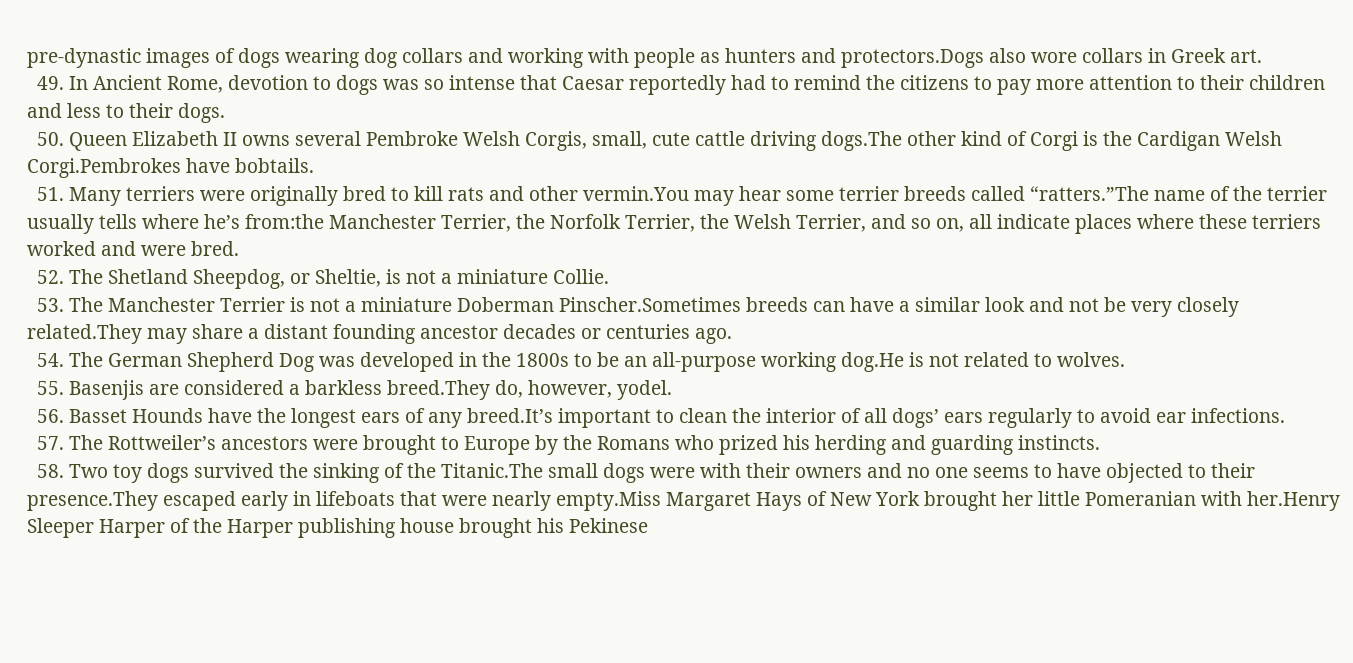pre-dynastic images of dogs wearing dog collars and working with people as hunters and protectors.Dogs also wore collars in Greek art.
  49. In Ancient Rome, devotion to dogs was so intense that Caesar reportedly had to remind the citizens to pay more attention to their children and less to their dogs.
  50. Queen Elizabeth II owns several Pembroke Welsh Corgis, small, cute cattle driving dogs.The other kind of Corgi is the Cardigan Welsh Corgi.Pembrokes have bobtails.
  51. Many terriers were originally bred to kill rats and other vermin.You may hear some terrier breeds called “ratters.”The name of the terrier usually tells where he’s from:the Manchester Terrier, the Norfolk Terrier, the Welsh Terrier, and so on, all indicate places where these terriers worked and were bred.
  52. The Shetland Sheepdog, or Sheltie, is not a miniature Collie.
  53. The Manchester Terrier is not a miniature Doberman Pinscher.Sometimes breeds can have a similar look and not be very closely related.They may share a distant founding ancestor decades or centuries ago.
  54. The German Shepherd Dog was developed in the 1800s to be an all-purpose working dog.He is not related to wolves.
  55. Basenjis are considered a barkless breed.They do, however, yodel.
  56. Basset Hounds have the longest ears of any breed.It’s important to clean the interior of all dogs’ ears regularly to avoid ear infections.
  57. The Rottweiler’s ancestors were brought to Europe by the Romans who prized his herding and guarding instincts.
  58. Two toy dogs survived the sinking of the Titanic.The small dogs were with their owners and no one seems to have objected to their presence.They escaped early in lifeboats that were nearly empty.Miss Margaret Hays of New York brought her little Pomeranian with her.Henry Sleeper Harper of the Harper publishing house brought his Pekinese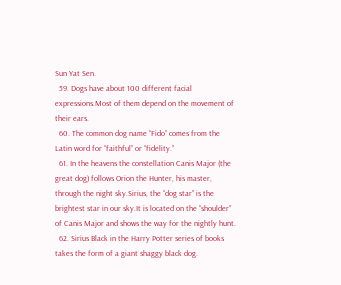Sun Yat Sen.
  59. Dogs have about 100 different facial expressions.Most of them depend on the movement of their ears.
  60. The common dog name “Fido” comes from the Latin word for “faithful” or “fidelity.”
  61. In the heavens the constellation Canis Major (the great dog) follows Orion the Hunter, his master, through the night sky.Sirius, the “dog star” is the brightest star in our sky.It is located on the “shoulder” of Canis Major and shows the way for the nightly hunt.
  62. Sirius Black in the Harry Potter series of books takes the form of a giant shaggy black dog.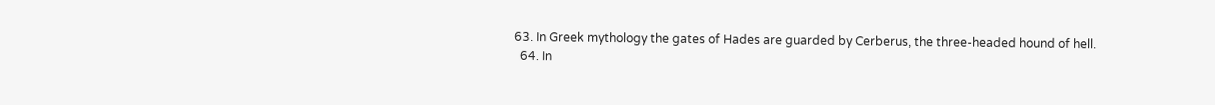63. In Greek mythology the gates of Hades are guarded by Cerberus, the three-headed hound of hell.
  64. In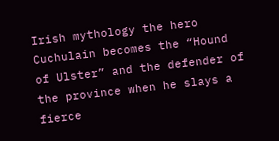Irish mythology the hero Cuchulain becomes the “Hound of Ulster” and the defender of the province when he slays a fierce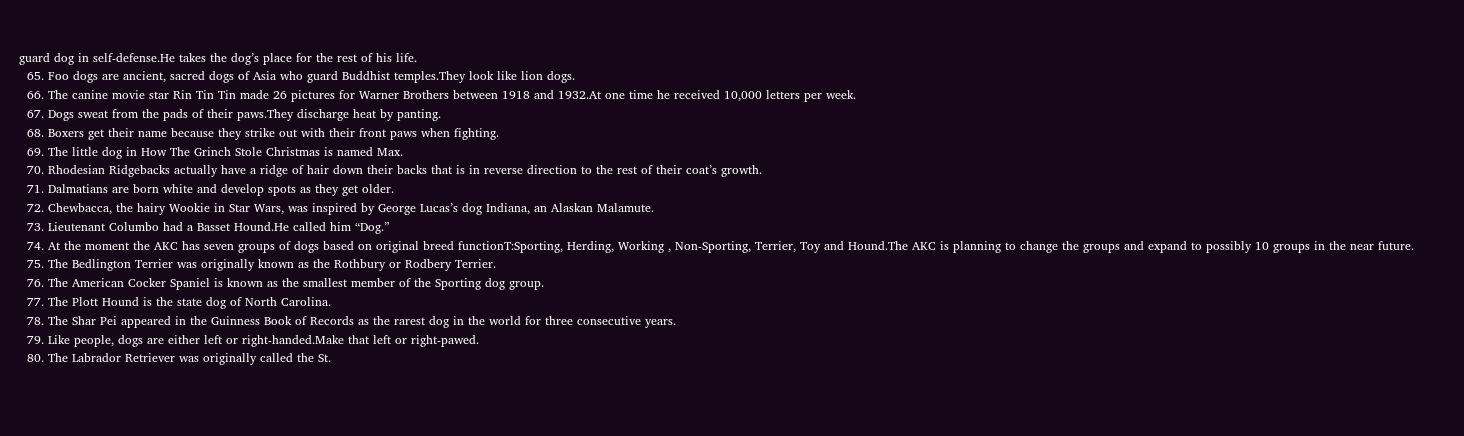guard dog in self-defense.He takes the dog’s place for the rest of his life.
  65. Foo dogs are ancient, sacred dogs of Asia who guard Buddhist temples.They look like lion dogs.
  66. The canine movie star Rin Tin Tin made 26 pictures for Warner Brothers between 1918 and 1932.At one time he received 10,000 letters per week.
  67. Dogs sweat from the pads of their paws.They discharge heat by panting.
  68. Boxers get their name because they strike out with their front paws when fighting.
  69. The little dog in How The Grinch Stole Christmas is named Max.
  70. Rhodesian Ridgebacks actually have a ridge of hair down their backs that is in reverse direction to the rest of their coat’s growth.
  71. Dalmatians are born white and develop spots as they get older.
  72. Chewbacca, the hairy Wookie in Star Wars, was inspired by George Lucas’s dog Indiana, an Alaskan Malamute.
  73. Lieutenant Columbo had a Basset Hound.He called him “Dog.”
  74. At the moment the AKC has seven groups of dogs based on original breed functionT:Sporting, Herding, Working , Non-Sporting, Terrier, Toy and Hound.The AKC is planning to change the groups and expand to possibly 10 groups in the near future.
  75. The Bedlington Terrier was originally known as the Rothbury or Rodbery Terrier.
  76. The American Cocker Spaniel is known as the smallest member of the Sporting dog group.
  77. The Plott Hound is the state dog of North Carolina.
  78. The Shar Pei appeared in the Guinness Book of Records as the rarest dog in the world for three consecutive years.
  79. Like people, dogs are either left or right-handed.Make that left or right-pawed.
  80. The Labrador Retriever was originally called the St.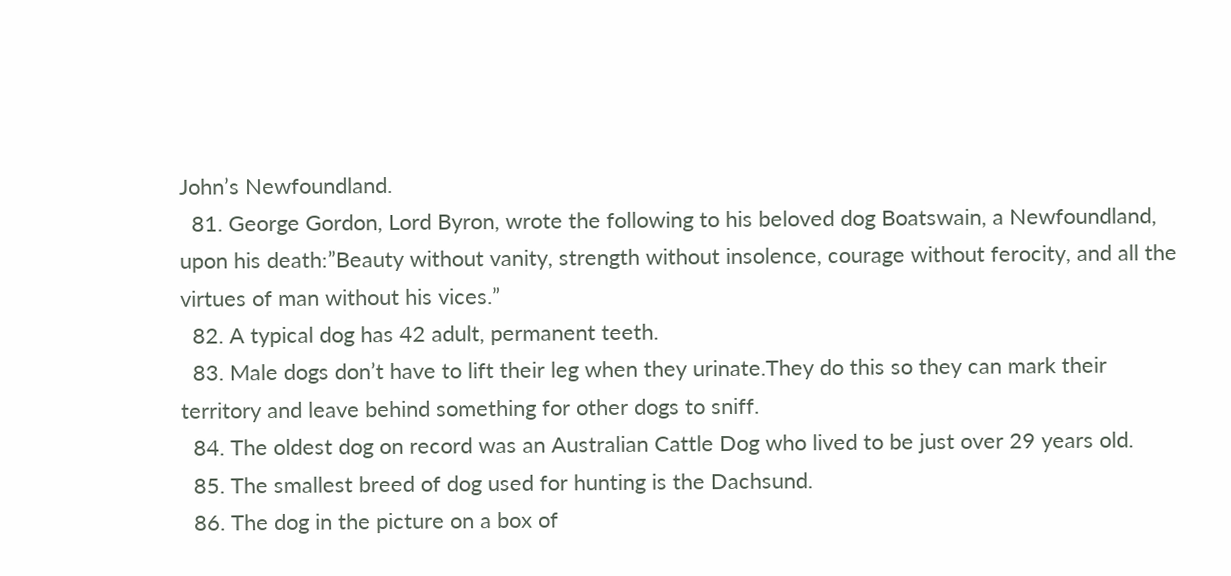John’s Newfoundland.
  81. George Gordon, Lord Byron, wrote the following to his beloved dog Boatswain, a Newfoundland, upon his death:”Beauty without vanity, strength without insolence, courage without ferocity, and all the virtues of man without his vices.”
  82. A typical dog has 42 adult, permanent teeth.
  83. Male dogs don’t have to lift their leg when they urinate.They do this so they can mark their territory and leave behind something for other dogs to sniff.
  84. The oldest dog on record was an Australian Cattle Dog who lived to be just over 29 years old.
  85. The smallest breed of dog used for hunting is the Dachsund.
  86. The dog in the picture on a box of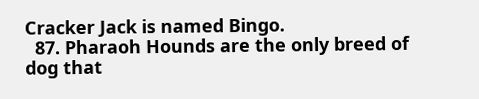Cracker Jack is named Bingo.
  87. Pharaoh Hounds are the only breed of dog that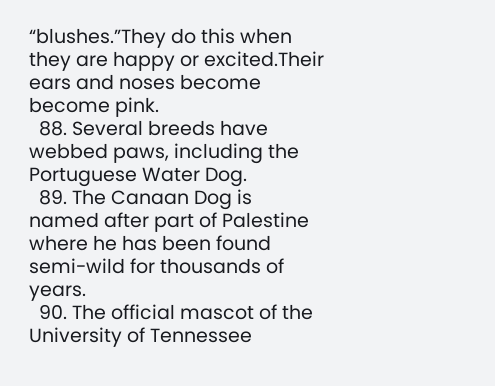“blushes.”They do this when they are happy or excited.Their ears and noses become become pink.
  88. Several breeds have webbed paws, including the Portuguese Water Dog.
  89. The Canaan Dog is named after part of Palestine where he has been found semi-wild for thousands of years.
  90. The official mascot of the University of Tennessee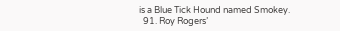is a Blue Tick Hound named Smokey.
  91. Roy Rogers’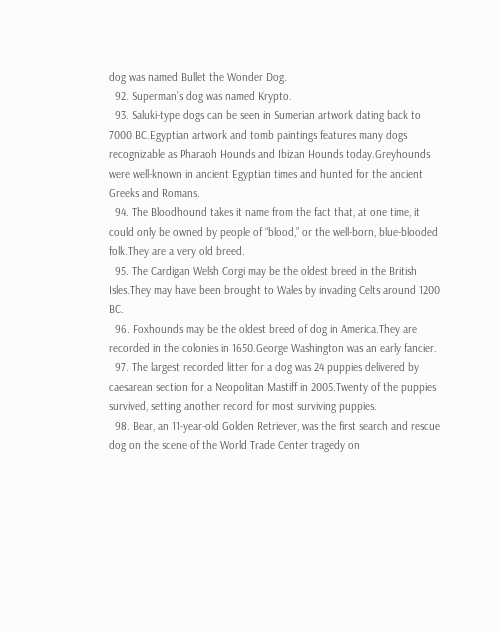dog was named Bullet the Wonder Dog.
  92. Superman’s dog was named Krypto.
  93. Saluki-type dogs can be seen in Sumerian artwork dating back to 7000 BC.Egyptian artwork and tomb paintings features many dogs recognizable as Pharaoh Hounds and Ibizan Hounds today.Greyhounds were well-known in ancient Egyptian times and hunted for the ancient Greeks and Romans.
  94. The Bloodhound takes it name from the fact that, at one time, it could only be owned by people of “blood,” or the well-born, blue-blooded folk.They are a very old breed.
  95. The Cardigan Welsh Corgi may be the oldest breed in the British Isles.They may have been brought to Wales by invading Celts around 1200 BC.
  96. Foxhounds may be the oldest breed of dog in America.They are recorded in the colonies in 1650.George Washington was an early fancier.
  97. The largest recorded litter for a dog was 24 puppies delivered by caesarean section for a Neopolitan Mastiff in 2005.Twenty of the puppies survived, setting another record for most surviving puppies.
  98. Bear, an 11-year-old Golden Retriever, was the first search and rescue dog on the scene of the World Trade Center tragedy on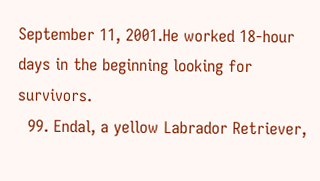September 11, 2001.He worked 18-hour days in the beginning looking for survivors.
  99. Endal, a yellow Labrador Retriever,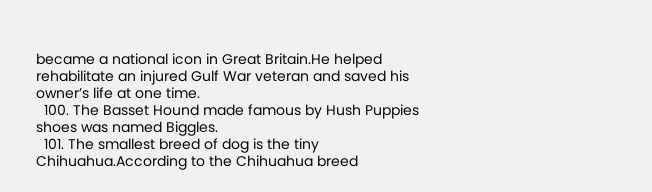became a national icon in Great Britain.He helped rehabilitate an injured Gulf War veteran and saved his owner’s life at one time.
  100. The Basset Hound made famous by Hush Puppies shoes was named Biggles.
  101. The smallest breed of dog is the tiny Chihuahua.According to the Chihuahua breed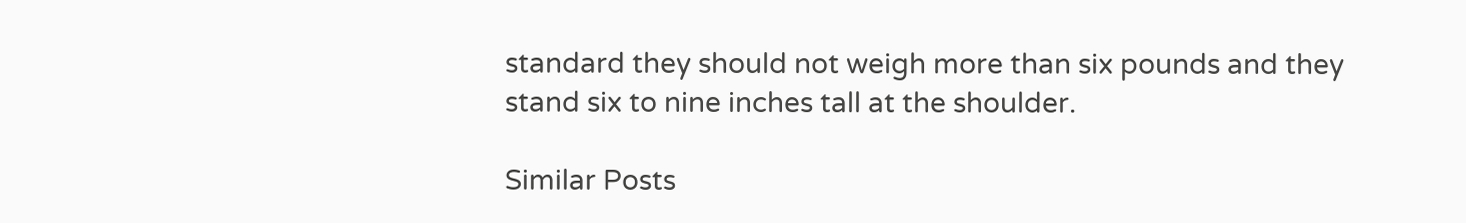standard they should not weigh more than six pounds and they stand six to nine inches tall at the shoulder.

Similar Posts